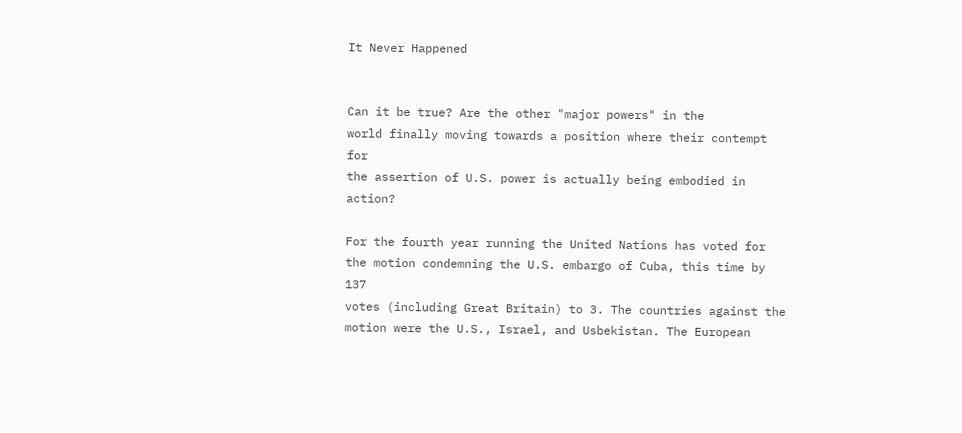It Never Happened


Can it be true? Are the other "major powers" in the
world finally moving towards a position where their contempt for
the assertion of U.S. power is actually being embodied in action?

For the fourth year running the United Nations has voted for
the motion condemning the U.S. embargo of Cuba, this time by 137
votes (including Great Britain) to 3. The countries against the
motion were the U.S., Israel, and Usbekistan. The European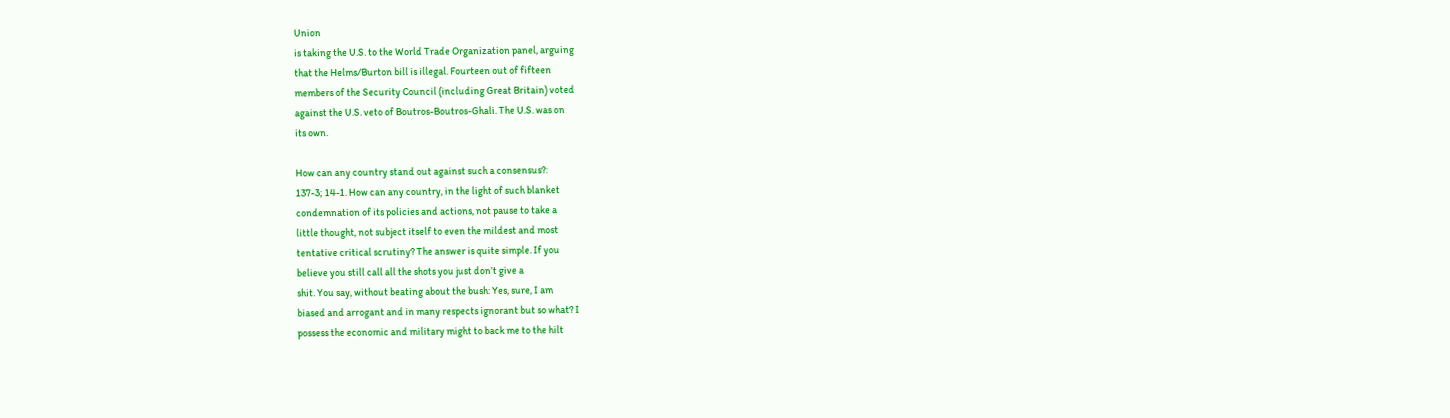Union
is taking the U.S. to the World Trade Organization panel, arguing
that the Helms/Burton bill is illegal. Fourteen out of fifteen
members of the Security Council (including Great Britain) voted
against the U.S. veto of Boutros-Boutros-Ghali. The U.S. was on
its own.

How can any country stand out against such a consensus?:
137-3; 14-1. How can any country, in the light of such blanket
condemnation of its policies and actions, not pause to take a
little thought, not subject itself to even the mildest and most
tentative critical scrutiny? The answer is quite simple. If you
believe you still call all the shots you just don’t give a
shit. You say, without beating about the bush: Yes, sure, I am
biased and arrogant and in many respects ignorant but so what? I
possess the economic and military might to back me to the hilt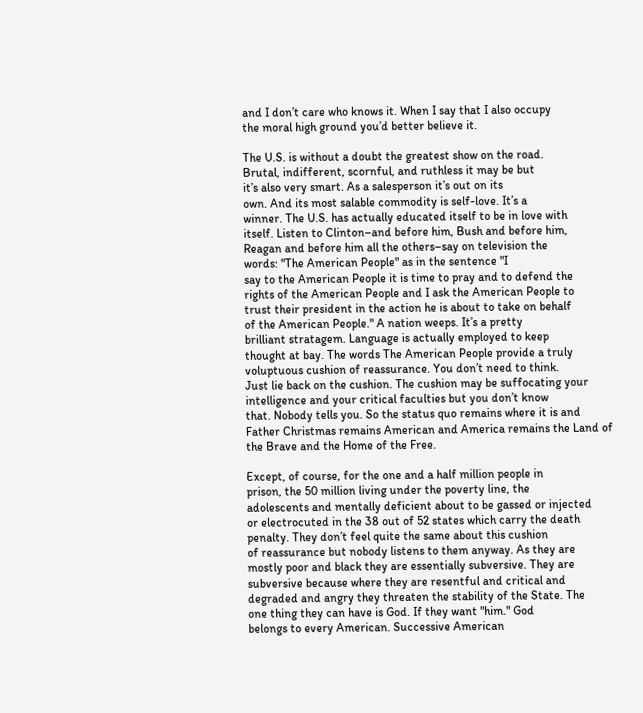and I don’t care who knows it. When I say that I also occupy
the moral high ground you’d better believe it.

The U.S. is without a doubt the greatest show on the road.
Brutal, indifferent, scornful, and ruthless it may be but
it’s also very smart. As a salesperson it’s out on its
own. And its most salable commodity is self-love. It’s a
winner. The U.S. has actually educated itself to be in love with
itself. Listen to Clinton–and before him, Bush and before him,
Reagan and before him all the others–say on television the
words: "The American People" as in the sentence "I
say to the American People it is time to pray and to defend the
rights of the American People and I ask the American People to
trust their president in the action he is about to take on behalf
of the American People." A nation weeps. It’s a pretty
brilliant stratagem. Language is actually employed to keep
thought at bay. The words The American People provide a truly
voluptuous cushion of reassurance. You don’t need to think.
Just lie back on the cushion. The cushion may be suffocating your
intelligence and your critical faculties but you don’t know
that. Nobody tells you. So the status quo remains where it is and
Father Christmas remains American and America remains the Land of
the Brave and the Home of the Free.

Except, of course, for the one and a half million people in
prison, the 50 million living under the poverty line, the
adolescents and mentally deficient about to be gassed or injected
or electrocuted in the 38 out of 52 states which carry the death
penalty. They don’t feel quite the same about this cushion
of reassurance but nobody listens to them anyway. As they are
mostly poor and black they are essentially subversive. They are
subversive because where they are resentful and critical and
degraded and angry they threaten the stability of the State. The
one thing they can have is God. If they want "him." God
belongs to every American. Successive American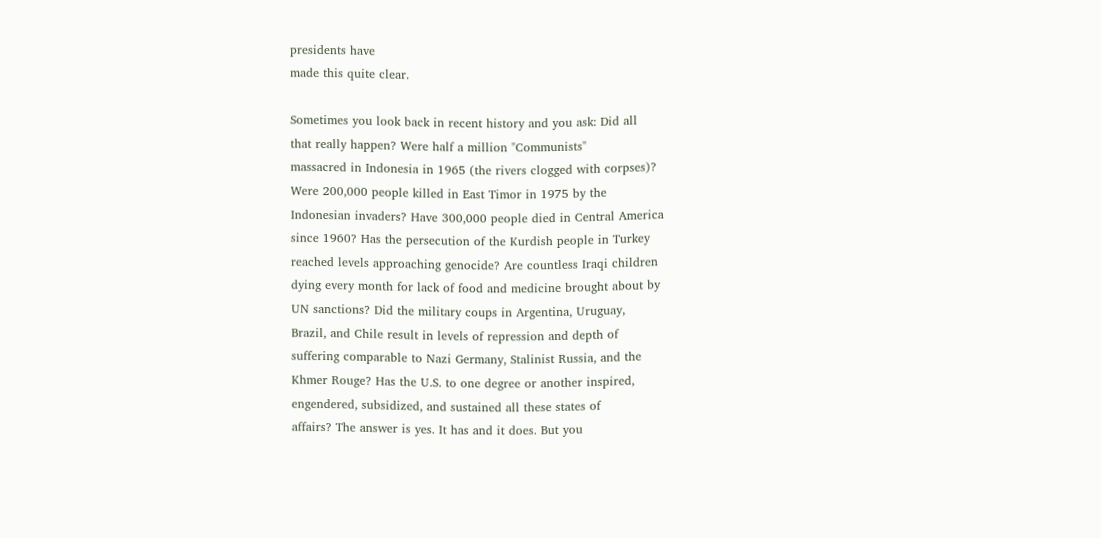presidents have
made this quite clear.

Sometimes you look back in recent history and you ask: Did all
that really happen? Were half a million "Communists"
massacred in Indonesia in 1965 (the rivers clogged with corpses)?
Were 200,000 people killed in East Timor in 1975 by the
Indonesian invaders? Have 300,000 people died in Central America
since 1960? Has the persecution of the Kurdish people in Turkey
reached levels approaching genocide? Are countless Iraqi children
dying every month for lack of food and medicine brought about by
UN sanctions? Did the military coups in Argentina, Uruguay,
Brazil, and Chile result in levels of repression and depth of
suffering comparable to Nazi Germany, Stalinist Russia, and the
Khmer Rouge? Has the U.S. to one degree or another inspired,
engendered, subsidized, and sustained all these states of
affairs? The answer is yes. It has and it does. But you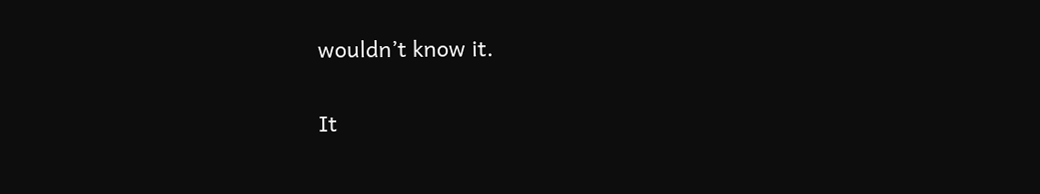wouldn’t know it.

It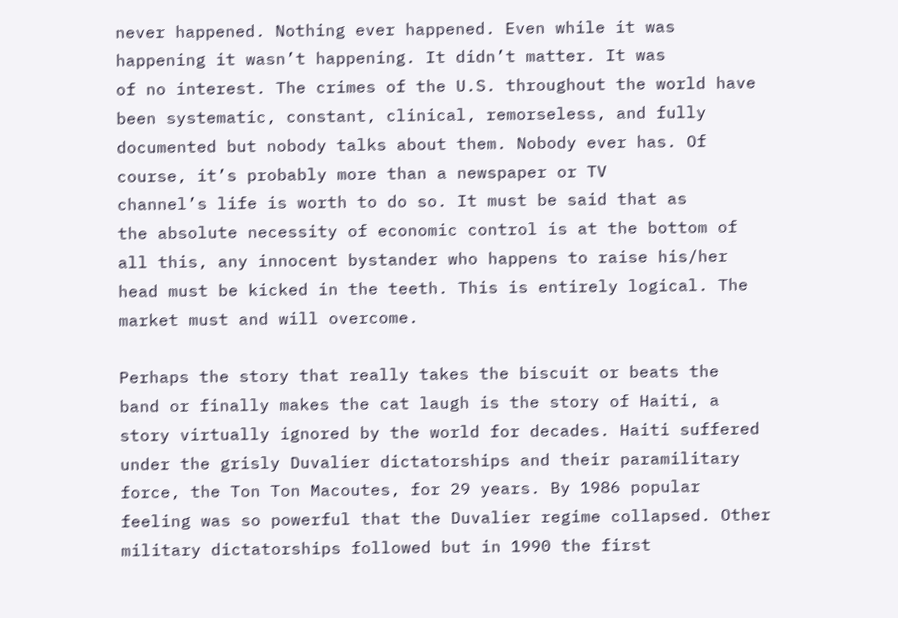never happened. Nothing ever happened. Even while it was
happening it wasn’t happening. It didn’t matter. It was
of no interest. The crimes of the U.S. throughout the world have
been systematic, constant, clinical, remorseless, and fully
documented but nobody talks about them. Nobody ever has. Of
course, it’s probably more than a newspaper or TV
channel’s life is worth to do so. It must be said that as
the absolute necessity of economic control is at the bottom of
all this, any innocent bystander who happens to raise his/her
head must be kicked in the teeth. This is entirely logical. The
market must and will overcome.

Perhaps the story that really takes the biscuit or beats the
band or finally makes the cat laugh is the story of Haiti, a
story virtually ignored by the world for decades. Haiti suffered
under the grisly Duvalier dictatorships and their paramilitary
force, the Ton Ton Macoutes, for 29 years. By 1986 popular
feeling was so powerful that the Duvalier regime collapsed. Other
military dictatorships followed but in 1990 the first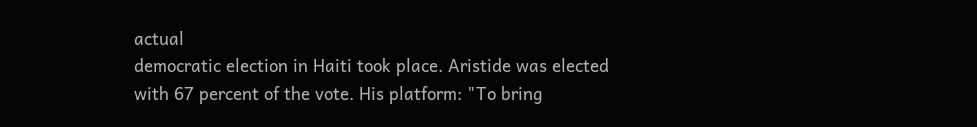actual
democratic election in Haiti took place. Aristide was elected
with 67 percent of the vote. His platform: "To bring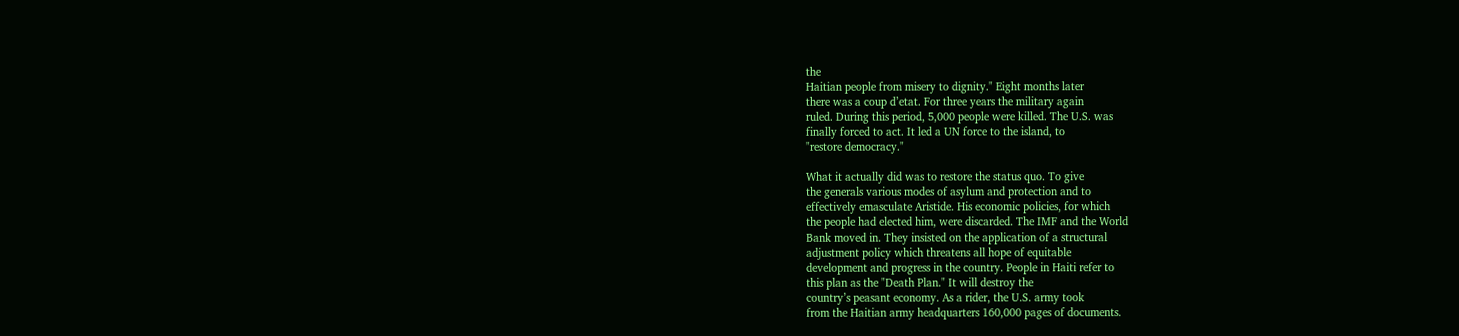the
Haitian people from misery to dignity." Eight months later
there was a coup d’etat. For three years the military again
ruled. During this period, 5,000 people were killed. The U.S. was
finally forced to act. It led a UN force to the island, to
"restore democracy."

What it actually did was to restore the status quo. To give
the generals various modes of asylum and protection and to
effectively emasculate Aristide. His economic policies, for which
the people had elected him, were discarded. The IMF and the World
Bank moved in. They insisted on the application of a structural
adjustment policy which threatens all hope of equitable
development and progress in the country. People in Haiti refer to
this plan as the "Death Plan." It will destroy the
country’s peasant economy. As a rider, the U.S. army took
from the Haitian army headquarters 160,000 pages of documents.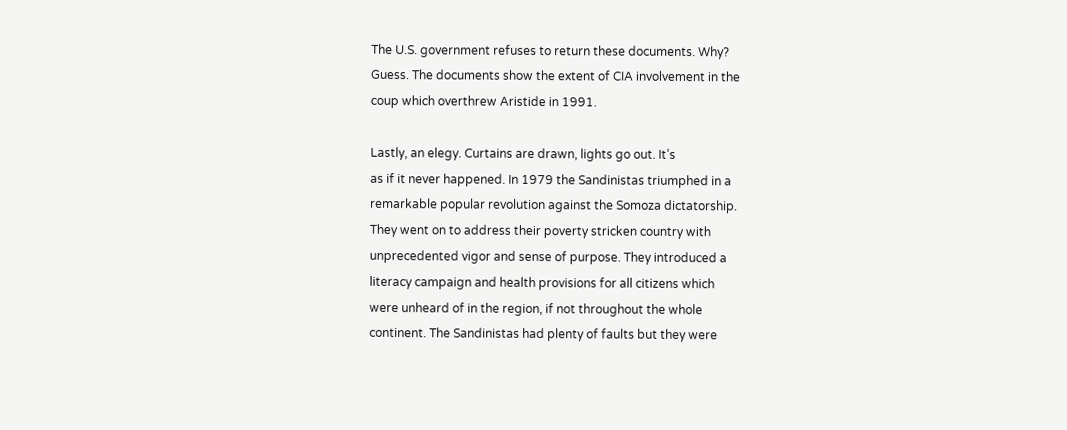The U.S. government refuses to return these documents. Why?
Guess. The documents show the extent of CIA involvement in the
coup which overthrew Aristide in 1991.

Lastly, an elegy. Curtains are drawn, lights go out. It’s
as if it never happened. In 1979 the Sandinistas triumphed in a
remarkable popular revolution against the Somoza dictatorship.
They went on to address their poverty stricken country with
unprecedented vigor and sense of purpose. They introduced a
literacy campaign and health provisions for all citizens which
were unheard of in the region, if not throughout the whole
continent. The Sandinistas had plenty of faults but they were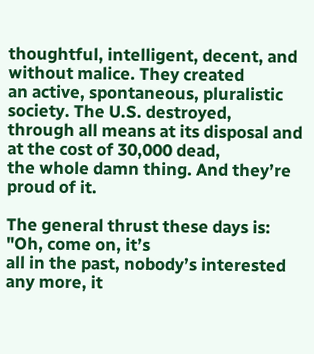thoughtful, intelligent, decent, and without malice. They created
an active, spontaneous, pluralistic society. The U.S. destroyed,
through all means at its disposal and at the cost of 30,000 dead,
the whole damn thing. And they’re proud of it.

The general thrust these days is: "Oh, come on, it’s
all in the past, nobody’s interested any more, it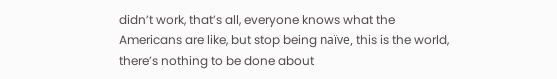didn’t work, that’s all, everyone knows what the
Americans are like, but stop being naïve, this is the world,
there’s nothing to be done about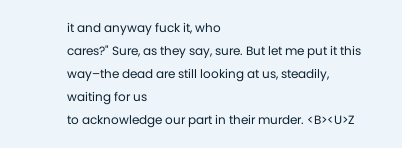it and anyway fuck it, who
cares?" Sure, as they say, sure. But let me put it this
way–the dead are still looking at us, steadily, waiting for us
to acknowledge our part in their murder. <B><U>Z